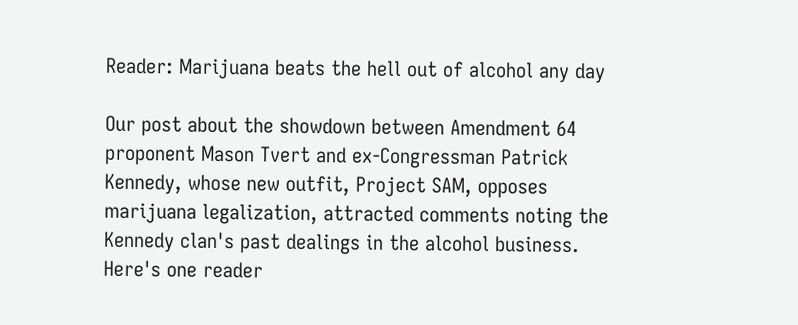Reader: Marijuana beats the hell out of alcohol any day

Our post about the showdown between Amendment 64 proponent Mason Tvert and ex-Congressman Patrick Kennedy, whose new outfit, Project SAM, opposes marijuana legalization, attracted comments noting the Kennedy clan's past dealings in the alcohol business. Here's one reader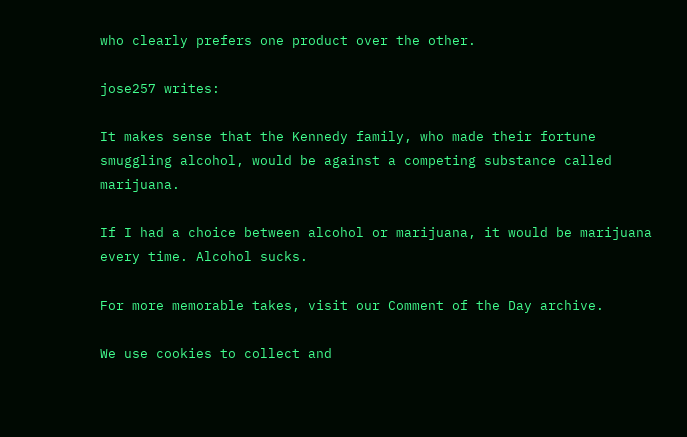who clearly prefers one product over the other.

jose257 writes:

It makes sense that the Kennedy family, who made their fortune smuggling alcohol, would be against a competing substance called marijuana.

If I had a choice between alcohol or marijuana, it would be marijuana every time. Alcohol sucks.

For more memorable takes, visit our Comment of the Day archive.

We use cookies to collect and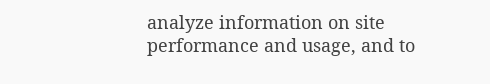analyze information on site performance and usage, and to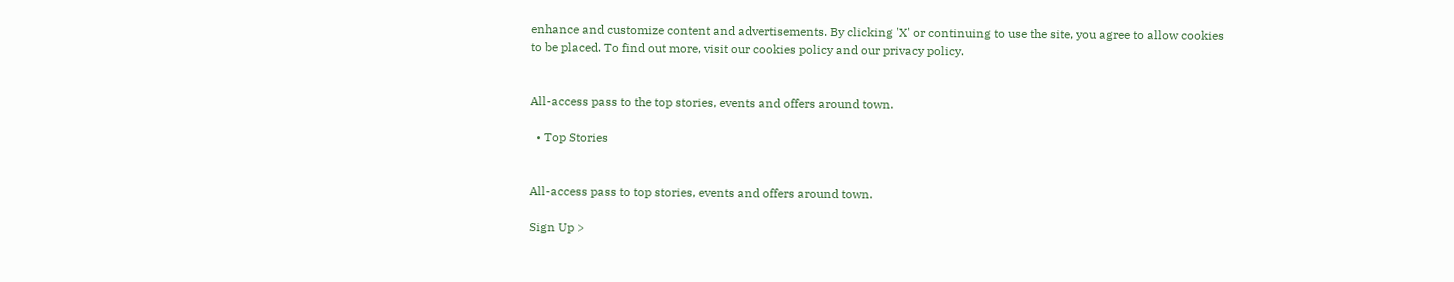enhance and customize content and advertisements. By clicking 'X' or continuing to use the site, you agree to allow cookies to be placed. To find out more, visit our cookies policy and our privacy policy.


All-access pass to the top stories, events and offers around town.

  • Top Stories


All-access pass to top stories, events and offers around town.

Sign Up >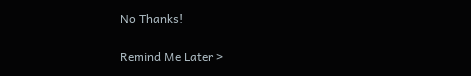No Thanks!

Remind Me Later >